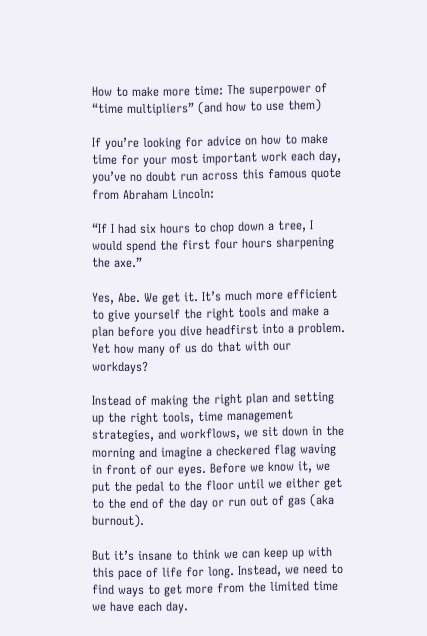How to make more time: The superpower of “time multipliers” (and how to use them)

If you’re looking for advice on how to make time for your most important work each day, you’ve no doubt run across this famous quote from Abraham Lincoln:

“If I had six hours to chop down a tree, I would spend the first four hours sharpening the axe.”

Yes, Abe. We get it. It’s much more efficient to give yourself the right tools and make a plan before you dive headfirst into a problem. Yet how many of us do that with our workdays?

Instead of making the right plan and setting up the right tools, time management strategies, and workflows, we sit down in the morning and imagine a checkered flag waving in front of our eyes. Before we know it, we put the pedal to the floor until we either get to the end of the day or run out of gas (aka burnout).

But it’s insane to think we can keep up with this pace of life for long. Instead, we need to find ways to get more from the limited time we have each day.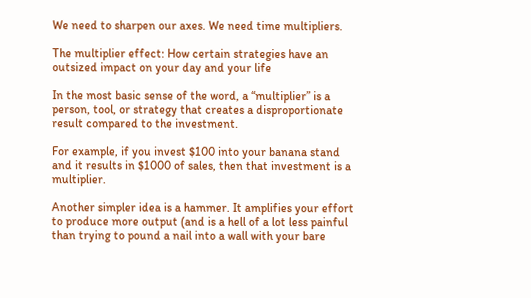We need to sharpen our axes. We need time multipliers.

The multiplier effect: How certain strategies have an outsized impact on your day and your life

In the most basic sense of the word, a “multiplier” is a person, tool, or strategy that creates a disproportionate result compared to the investment.

For example, if you invest $100 into your banana stand and it results in $1000 of sales, then that investment is a multiplier.

Another simpler idea is a hammer. It amplifies your effort to produce more output (and is a hell of a lot less painful than trying to pound a nail into a wall with your bare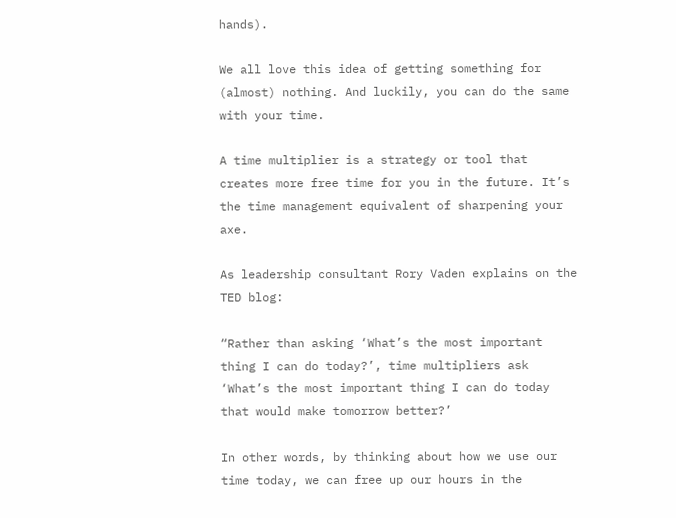hands).

We all love this idea of getting something for (almost) nothing. And luckily, you can do the same with your time.

A time multiplier is a strategy or tool that creates more free time for you in the future. It’s the time management equivalent of sharpening your axe.

As leadership consultant Rory Vaden explains on the TED blog:

“Rather than asking ‘What’s the most important thing I can do today?’, time multipliers ask ‘What’s the most important thing I can do today that would make tomorrow better?’

In other words, by thinking about how we use our time today, we can free up our hours in the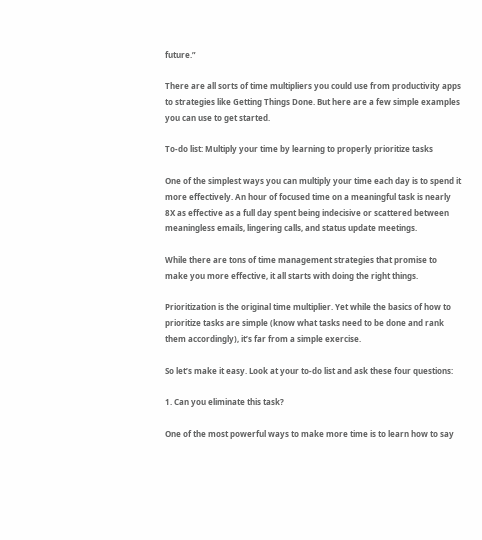future.”

There are all sorts of time multipliers you could use from productivity apps to strategies like Getting Things Done. But here are a few simple examples you can use to get started.

To-do list: Multiply your time by learning to properly prioritize tasks

One of the simplest ways you can multiply your time each day is to spend it more effectively. An hour of focused time on a meaningful task is nearly 8X as effective as a full day spent being indecisive or scattered between meaningless emails, lingering calls, and status update meetings.

While there are tons of time management strategies that promise to make you more effective, it all starts with doing the right things.

Prioritization is the original time multiplier. Yet while the basics of how to prioritize tasks are simple (know what tasks need to be done and rank them accordingly), it’s far from a simple exercise.

So let’s make it easy. Look at your to-do list and ask these four questions:

1. Can you eliminate this task?

One of the most powerful ways to make more time is to learn how to say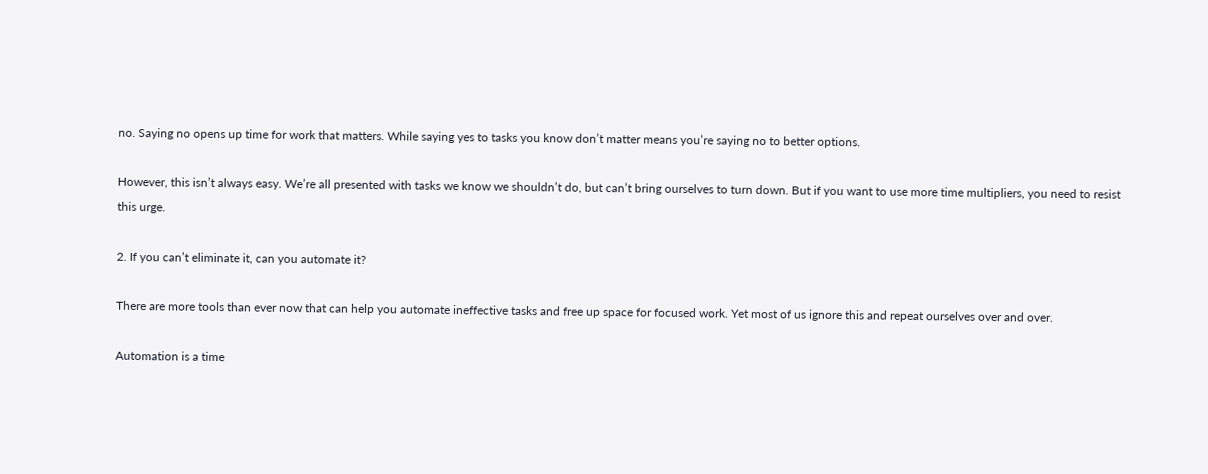no. Saying no opens up time for work that matters. While saying yes to tasks you know don’t matter means you’re saying no to better options.

However, this isn’t always easy. We’re all presented with tasks we know we shouldn’t do, but can’t bring ourselves to turn down. But if you want to use more time multipliers, you need to resist this urge.

2. If you can’t eliminate it, can you automate it?

There are more tools than ever now that can help you automate ineffective tasks and free up space for focused work. Yet most of us ignore this and repeat ourselves over and over.

Automation is a time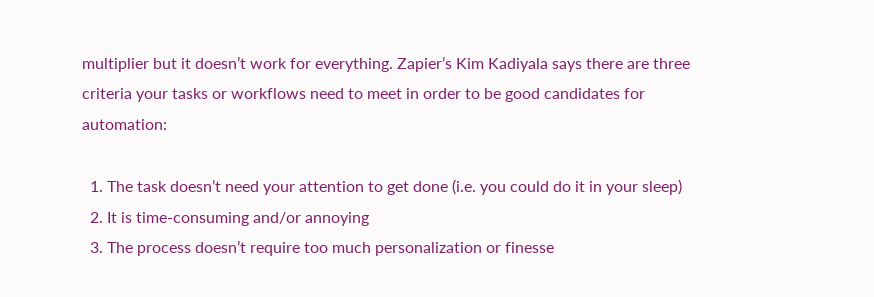multiplier but it doesn’t work for everything. Zapier’s Kim Kadiyala says there are three criteria your tasks or workflows need to meet in order to be good candidates for automation:

  1. The task doesn’t need your attention to get done (i.e. you could do it in your sleep)
  2. It is time-consuming and/or annoying
  3. The process doesn’t require too much personalization or finesse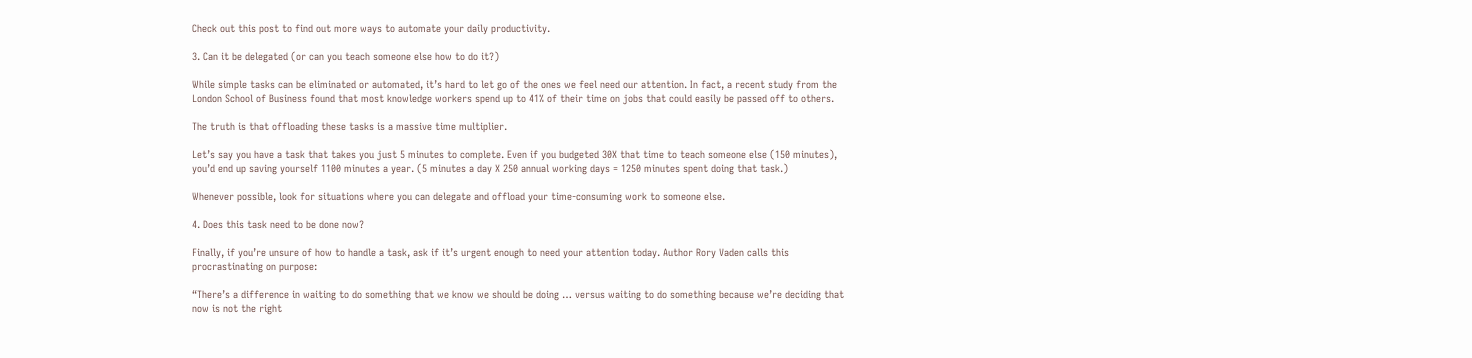Check out this post to find out more ways to automate your daily productivity.

3. Can it be delegated (or can you teach someone else how to do it?)

While simple tasks can be eliminated or automated, it’s hard to let go of the ones we feel need our attention. In fact, a recent study from the London School of Business found that most knowledge workers spend up to 41% of their time on jobs that could easily be passed off to others.

The truth is that offloading these tasks is a massive time multiplier.

Let’s say you have a task that takes you just 5 minutes to complete. Even if you budgeted 30X that time to teach someone else (150 minutes), you’d end up saving yourself 1100 minutes a year. (5 minutes a day X 250 annual working days = 1250 minutes spent doing that task.)

Whenever possible, look for situations where you can delegate and offload your time-consuming work to someone else.

4. Does this task need to be done now?

Finally, if you’re unsure of how to handle a task, ask if it’s urgent enough to need your attention today. Author Rory Vaden calls this procrastinating on purpose:

“There’s a difference in waiting to do something that we know we should be doing … versus waiting to do something because we’re deciding that now is not the right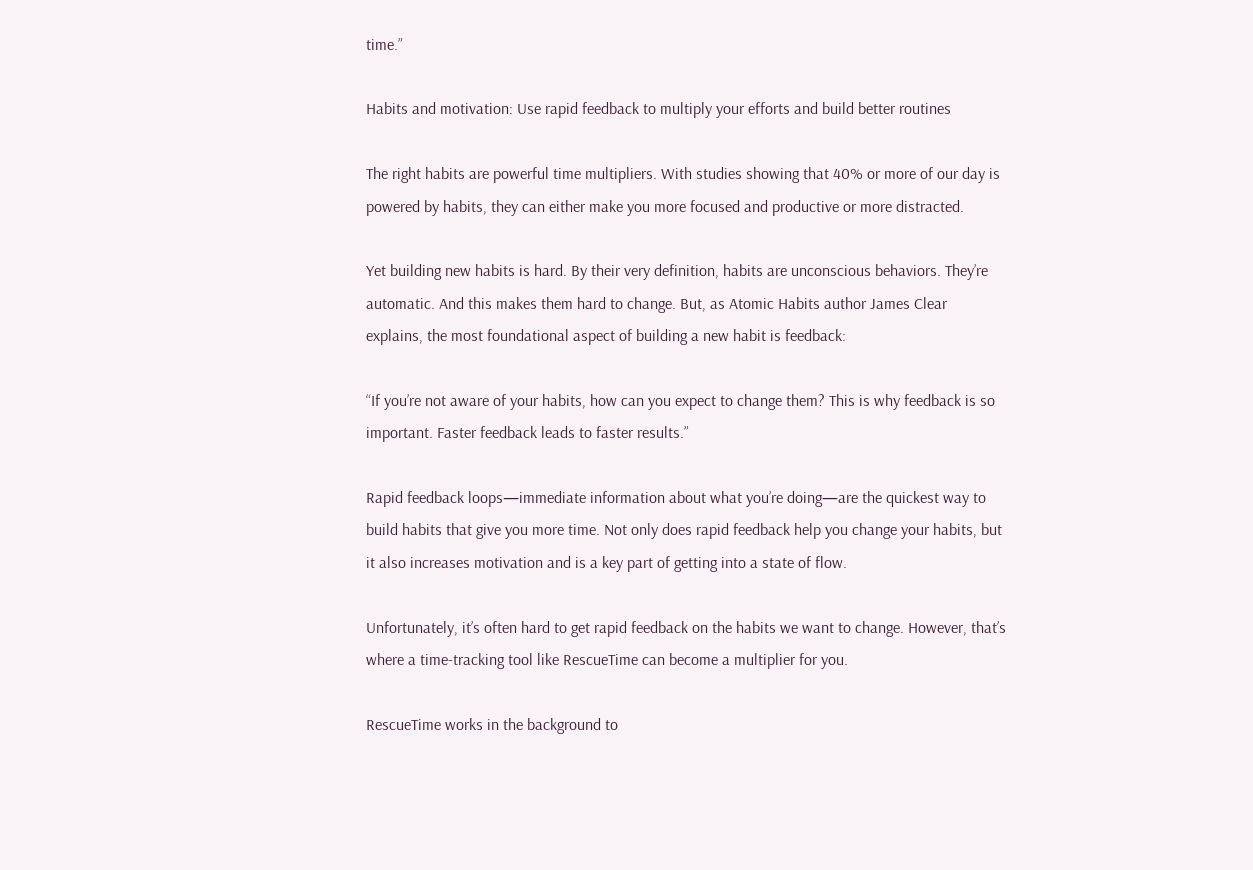time.”

Habits and motivation: Use rapid feedback to multiply your efforts and build better routines

The right habits are powerful time multipliers. With studies showing that 40% or more of our day is powered by habits, they can either make you more focused and productive or more distracted.

Yet building new habits is hard. By their very definition, habits are unconscious behaviors. They’re automatic. And this makes them hard to change. But, as Atomic Habits author James Clear explains, the most foundational aspect of building a new habit is feedback:

“If you’re not aware of your habits, how can you expect to change them? This is why feedback is so important. Faster feedback leads to faster results.”

Rapid feedback loops—immediate information about what you’re doing—are the quickest way to build habits that give you more time. Not only does rapid feedback help you change your habits, but it also increases motivation and is a key part of getting into a state of flow.

Unfortunately, it’s often hard to get rapid feedback on the habits we want to change. However, that’s where a time-tracking tool like RescueTime can become a multiplier for you.

RescueTime works in the background to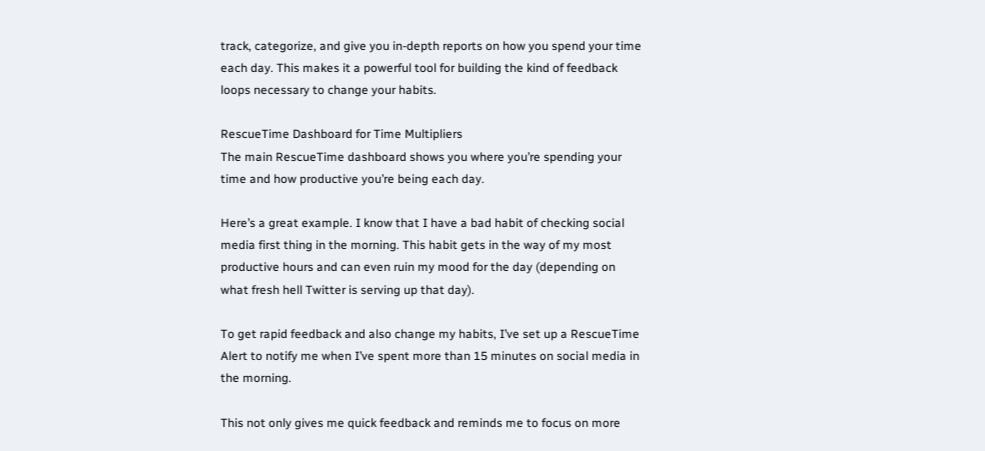track, categorize, and give you in-depth reports on how you spend your time each day. This makes it a powerful tool for building the kind of feedback loops necessary to change your habits.

RescueTime Dashboard for Time Multipliers
The main RescueTime dashboard shows you where you’re spending your time and how productive you’re being each day.

Here’s a great example. I know that I have a bad habit of checking social media first thing in the morning. This habit gets in the way of my most productive hours and can even ruin my mood for the day (depending on what fresh hell Twitter is serving up that day).

To get rapid feedback and also change my habits, I’ve set up a RescueTime Alert to notify me when I’ve spent more than 15 minutes on social media in the morning.

This not only gives me quick feedback and reminds me to focus on more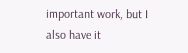important work, but I also have it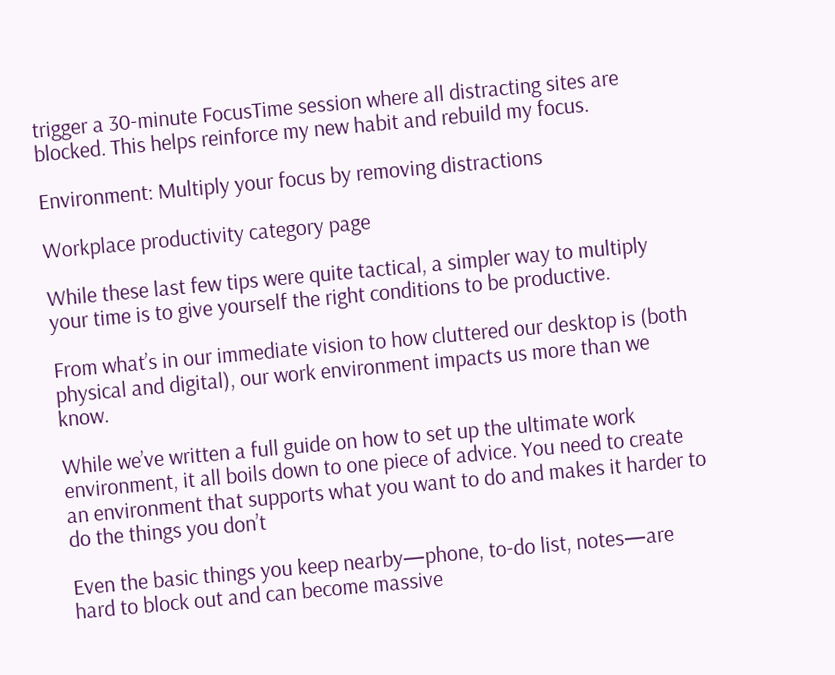trigger a 30-minute FocusTime session where all distracting sites are blocked. This helps reinforce my new habit and rebuild my focus.

Environment: Multiply your focus by removing distractions

Workplace productivity category page

While these last few tips were quite tactical, a simpler way to multiply your time is to give yourself the right conditions to be productive.

From what’s in our immediate vision to how cluttered our desktop is (both physical and digital), our work environment impacts us more than we know.

While we’ve written a full guide on how to set up the ultimate work environment, it all boils down to one piece of advice. You need to create an environment that supports what you want to do and makes it harder to do the things you don’t

Even the basic things you keep nearby—phone, to-do list, notes—are hard to block out and can become massive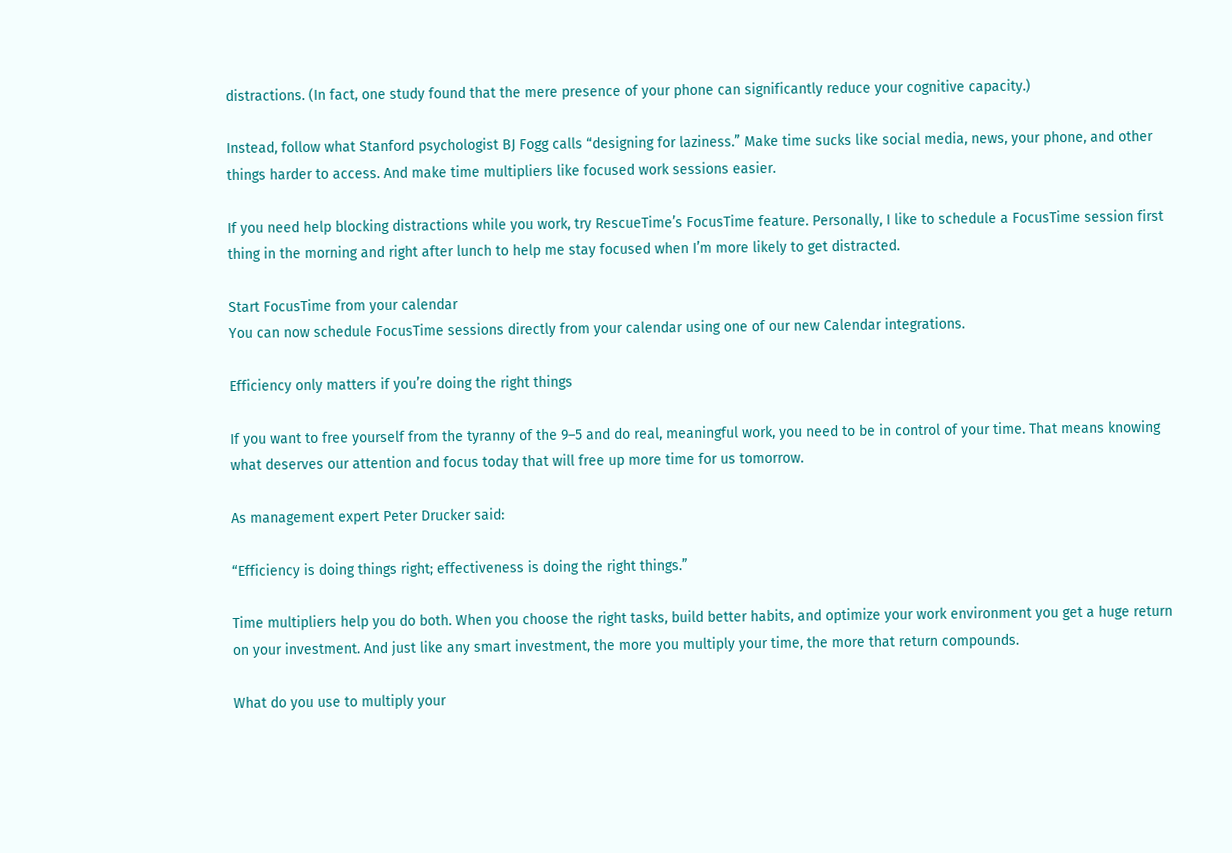distractions. (In fact, one study found that the mere presence of your phone can significantly reduce your cognitive capacity.)

Instead, follow what Stanford psychologist BJ Fogg calls “designing for laziness.” Make time sucks like social media, news, your phone, and other things harder to access. And make time multipliers like focused work sessions easier.

If you need help blocking distractions while you work, try RescueTime’s FocusTime feature. Personally, I like to schedule a FocusTime session first thing in the morning and right after lunch to help me stay focused when I’m more likely to get distracted.

Start FocusTime from your calendar
You can now schedule FocusTime sessions directly from your calendar using one of our new Calendar integrations.

Efficiency only matters if you’re doing the right things

If you want to free yourself from the tyranny of the 9–5 and do real, meaningful work, you need to be in control of your time. That means knowing what deserves our attention and focus today that will free up more time for us tomorrow.

As management expert Peter Drucker said:

“Efficiency is doing things right; effectiveness is doing the right things.”

Time multipliers help you do both. When you choose the right tasks, build better habits, and optimize your work environment you get a huge return on your investment. And just like any smart investment, the more you multiply your time, the more that return compounds.

What do you use to multiply your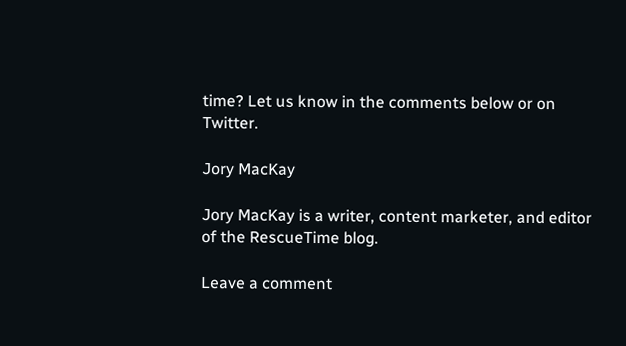time? Let us know in the comments below or on Twitter.

Jory MacKay

Jory MacKay is a writer, content marketer, and editor of the RescueTime blog.

Leave a comment